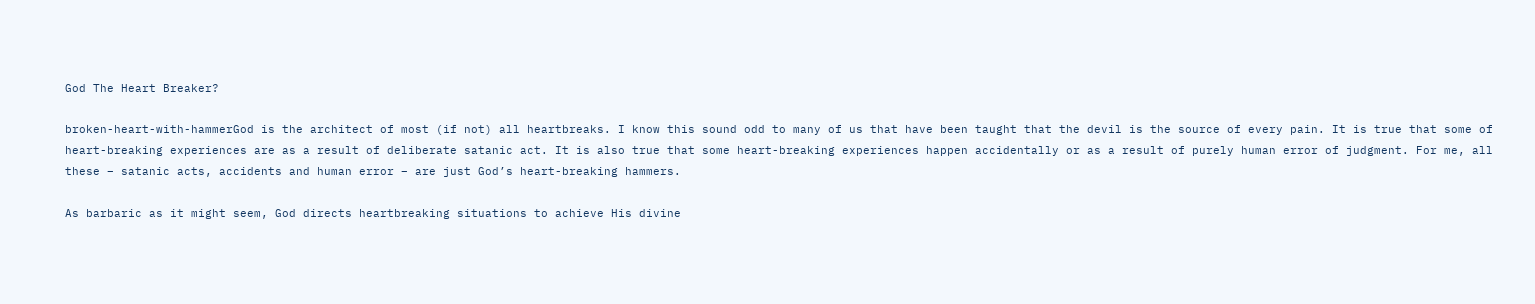God The Heart Breaker?

broken-heart-with-hammerGod is the architect of most (if not) all heartbreaks. I know this sound odd to many of us that have been taught that the devil is the source of every pain. It is true that some of heart-breaking experiences are as a result of deliberate satanic act. It is also true that some heart-breaking experiences happen accidentally or as a result of purely human error of judgment. For me, all these – satanic acts, accidents and human error – are just God’s heart-breaking hammers.

As barbaric as it might seem, God directs heartbreaking situations to achieve His divine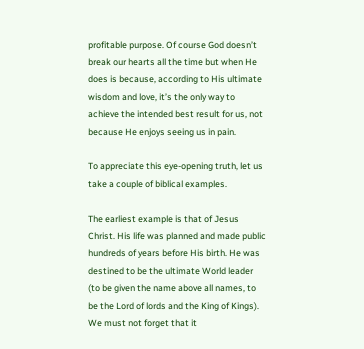profitable purpose. Of course God doesn’t break our hearts all the time but when He does is because, according to His ultimate wisdom and love, it’s the only way to achieve the intended best result for us, not because He enjoys seeing us in pain.

To appreciate this eye-opening truth, let us take a couple of biblical examples.

The earliest example is that of Jesus Christ. His life was planned and made public hundreds of years before His birth. He was destined to be the ultimate World leader (to be given the name above all names, to be the Lord of lords and the King of Kings). We must not forget that it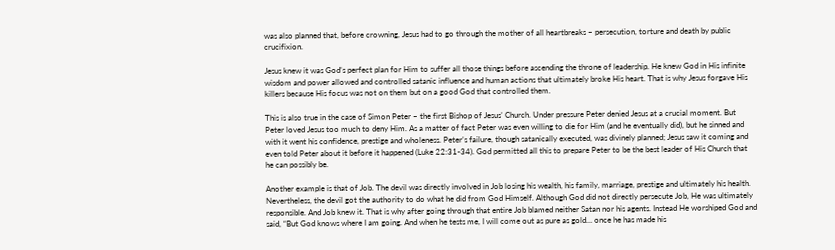was also planned that, before crowning, Jesus had to go through the mother of all heartbreaks – persecution, torture and death by public crucifixion.

Jesus knew it was God’s perfect plan for Him to suffer all those things before ascending the throne of leadership. He knew God in His infinite wisdom and power allowed and controlled satanic influence and human actions that ultimately broke His heart. That is why Jesus forgave His killers because His focus was not on them but on a good God that controlled them.

This is also true in the case of Simon Peter – the first Bishop of Jesus’ Church. Under pressure Peter denied Jesus at a crucial moment. But Peter loved Jesus too much to deny Him. As a matter of fact Peter was even willing to die for Him (and he eventually did), but he sinned and with it went his confidence, prestige and wholeness. Peter’s failure, though satanically executed, was divinely planned; Jesus saw it coming and even told Peter about it before it happened (Luke 22:31-34). God permitted all this to prepare Peter to be the best leader of His Church that he can possibly be.

Another example is that of Job. The devil was directly involved in Job losing his wealth, his family, marriage, prestige and ultimately his health. Nevertheless, the devil got the authority to do what he did from God Himself. Although God did not directly persecute Job, He was ultimately responsible. And Job knew it. That is why after going through that entire Job blamed neither Satan nor his agents. Instead He worshiped God and said, “But God knows where I am going. And when he tests me, I will come out as pure as gold… once he has made his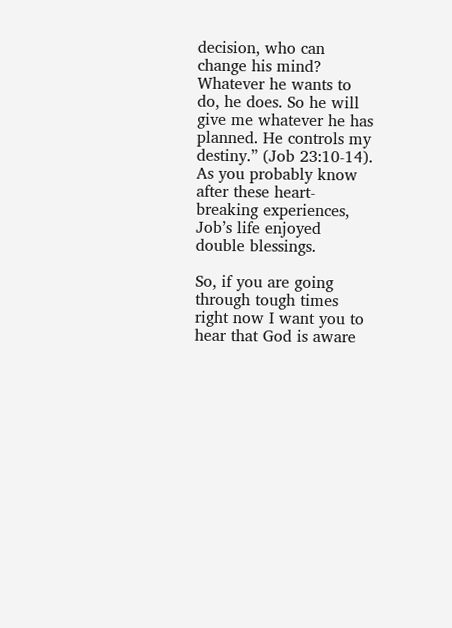decision, who can change his mind? Whatever he wants to do, he does. So he will give me whatever he has planned. He controls my destiny.” (Job 23:10-14). As you probably know after these heart-breaking experiences, Job’s life enjoyed double blessings.

So, if you are going through tough times right now I want you to hear that God is aware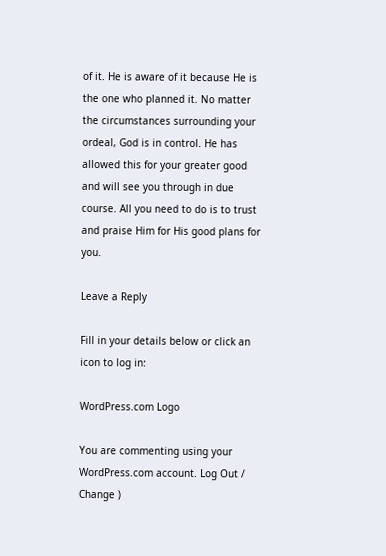of it. He is aware of it because He is the one who planned it. No matter the circumstances surrounding your ordeal, God is in control. He has allowed this for your greater good and will see you through in due course. All you need to do is to trust and praise Him for His good plans for you.

Leave a Reply

Fill in your details below or click an icon to log in:

WordPress.com Logo

You are commenting using your WordPress.com account. Log Out /  Change )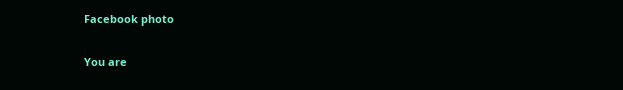Facebook photo

You are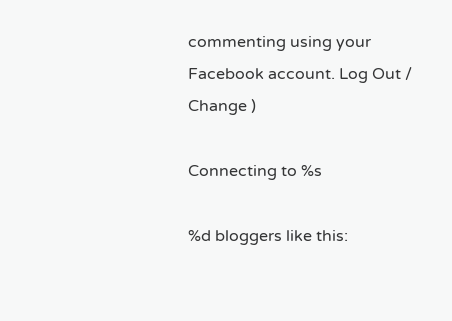commenting using your Facebook account. Log Out /  Change )

Connecting to %s

%d bloggers like this: